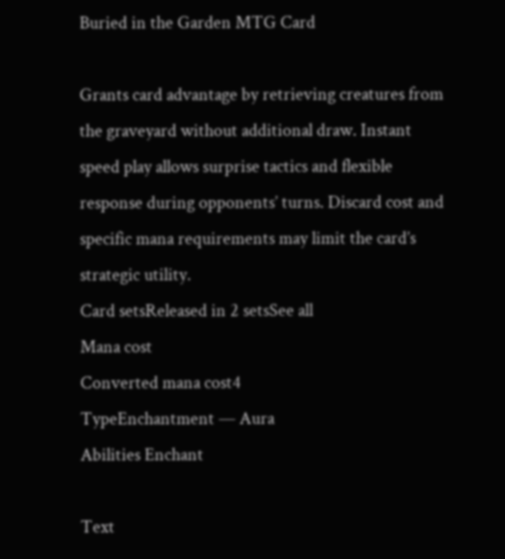Buried in the Garden MTG Card

Grants card advantage by retrieving creatures from the graveyard without additional draw. Instant speed play allows surprise tactics and flexible response during opponents’ turns. Discard cost and specific mana requirements may limit the card’s strategic utility.
Card setsReleased in 2 setsSee all
Mana cost
Converted mana cost4
TypeEnchantment — Aura
Abilities Enchant

Text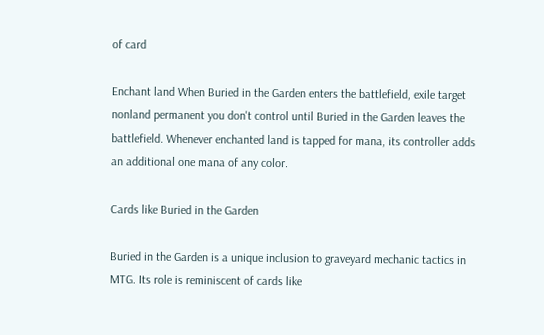of card

Enchant land When Buried in the Garden enters the battlefield, exile target nonland permanent you don't control until Buried in the Garden leaves the battlefield. Whenever enchanted land is tapped for mana, its controller adds an additional one mana of any color.

Cards like Buried in the Garden

Buried in the Garden is a unique inclusion to graveyard mechanic tactics in MTG. Its role is reminiscent of cards like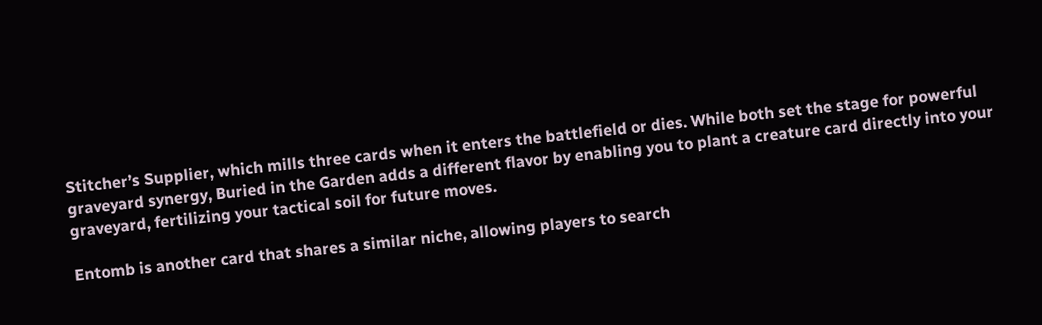Stitcher’s Supplier, which mills three cards when it enters the battlefield or dies. While both set the stage for powerful graveyard synergy, Buried in the Garden adds a different flavor by enabling you to plant a creature card directly into your graveyard, fertilizing your tactical soil for future moves.

Entomb is another card that shares a similar niche, allowing players to search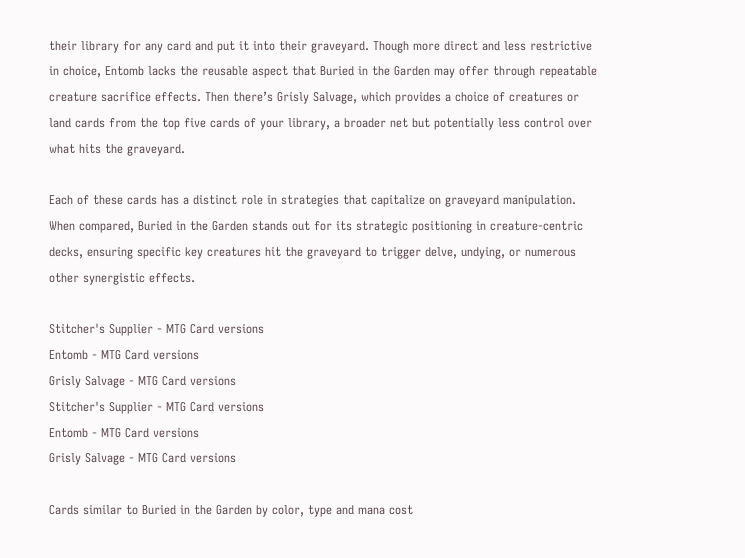their library for any card and put it into their graveyard. Though more direct and less restrictive in choice, Entomb lacks the reusable aspect that Buried in the Garden may offer through repeatable creature sacrifice effects. Then there’s Grisly Salvage, which provides a choice of creatures or land cards from the top five cards of your library, a broader net but potentially less control over what hits the graveyard.

Each of these cards has a distinct role in strategies that capitalize on graveyard manipulation. When compared, Buried in the Garden stands out for its strategic positioning in creature-centric decks, ensuring specific key creatures hit the graveyard to trigger delve, undying, or numerous other synergistic effects.

Stitcher's Supplier - MTG Card versions
Entomb - MTG Card versions
Grisly Salvage - MTG Card versions
Stitcher's Supplier - MTG Card versions
Entomb - MTG Card versions
Grisly Salvage - MTG Card versions

Cards similar to Buried in the Garden by color, type and mana cost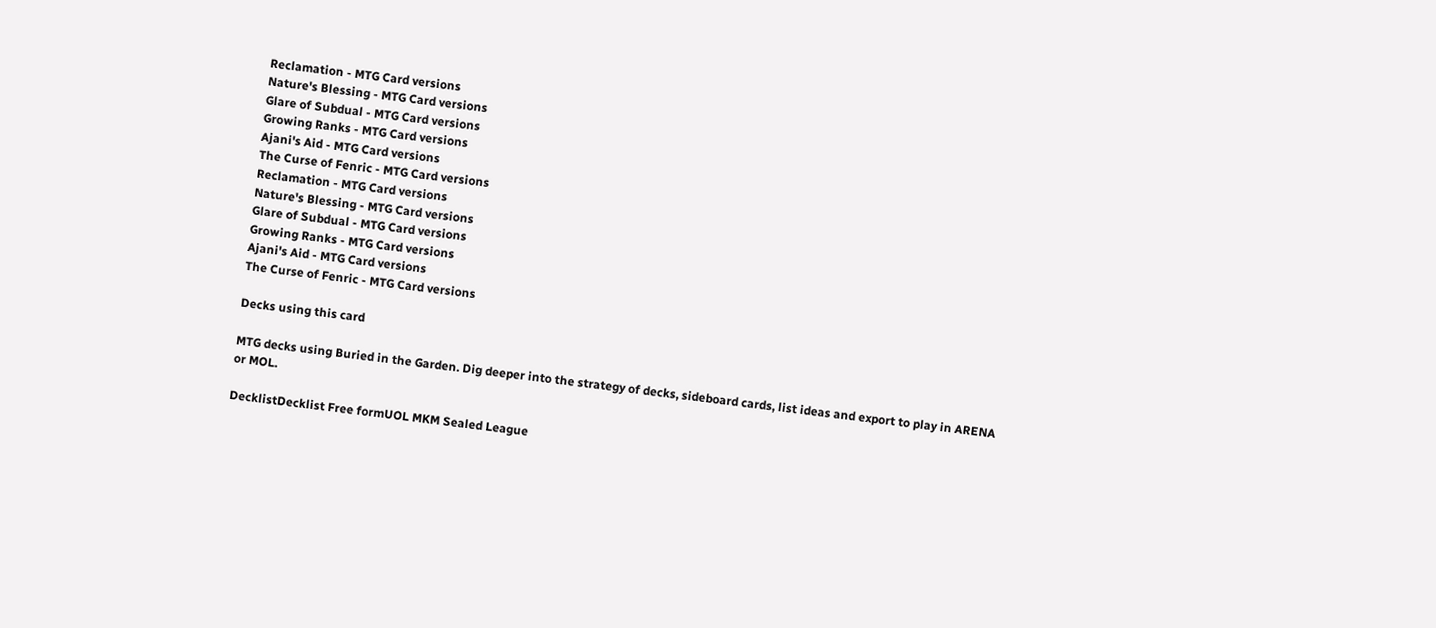Reclamation - MTG Card versions
Nature's Blessing - MTG Card versions
Glare of Subdual - MTG Card versions
Growing Ranks - MTG Card versions
Ajani's Aid - MTG Card versions
The Curse of Fenric - MTG Card versions
Reclamation - MTG Card versions
Nature's Blessing - MTG Card versions
Glare of Subdual - MTG Card versions
Growing Ranks - MTG Card versions
Ajani's Aid - MTG Card versions
The Curse of Fenric - MTG Card versions

Decks using this card

MTG decks using Buried in the Garden. Dig deeper into the strategy of decks, sideboard cards, list ideas and export to play in ARENA or MOL.

DecklistDecklist Free formUOL MKM Sealed League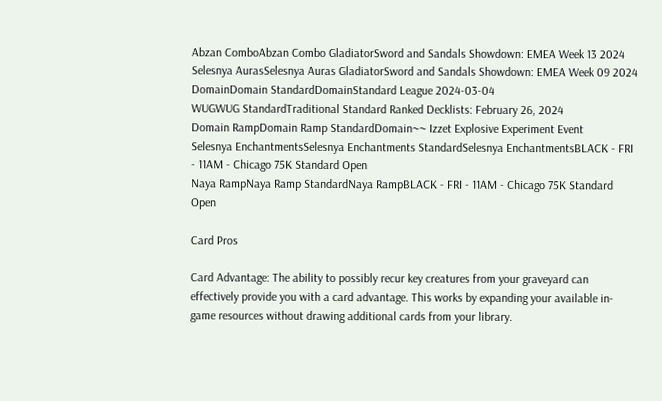Abzan ComboAbzan Combo GladiatorSword and Sandals Showdown: EMEA Week 13 2024
Selesnya AurasSelesnya Auras GladiatorSword and Sandals Showdown: EMEA Week 09 2024
DomainDomain StandardDomainStandard League 2024-03-04
WUGWUG StandardTraditional Standard Ranked Decklists: February 26, 2024
Domain RampDomain Ramp StandardDomain~~ Izzet Explosive Experiment Event
Selesnya EnchantmentsSelesnya Enchantments StandardSelesnya EnchantmentsBLACK - FRI - 11AM - Chicago 75K Standard Open
Naya RampNaya Ramp StandardNaya RampBLACK - FRI - 11AM - Chicago 75K Standard Open

Card Pros

Card Advantage: The ability to possibly recur key creatures from your graveyard can effectively provide you with a card advantage. This works by expanding your available in-game resources without drawing additional cards from your library.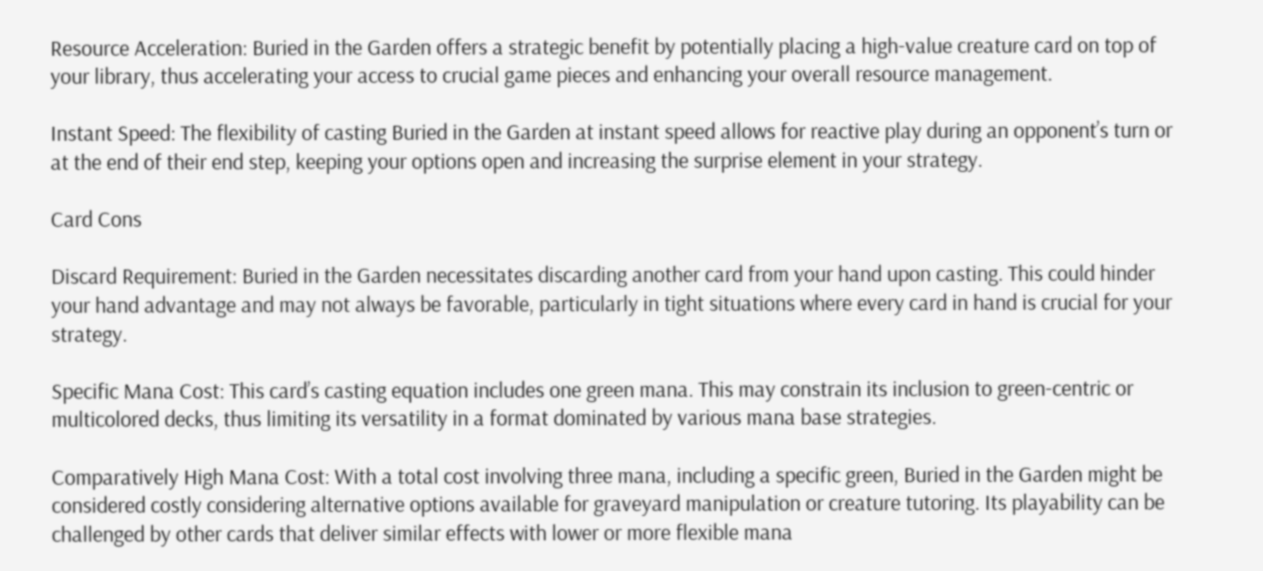Resource Acceleration: Buried in the Garden offers a strategic benefit by potentially placing a high-value creature card on top of your library, thus accelerating your access to crucial game pieces and enhancing your overall resource management.

Instant Speed: The flexibility of casting Buried in the Garden at instant speed allows for reactive play during an opponent’s turn or at the end of their end step, keeping your options open and increasing the surprise element in your strategy.

Card Cons

Discard Requirement: Buried in the Garden necessitates discarding another card from your hand upon casting. This could hinder your hand advantage and may not always be favorable, particularly in tight situations where every card in hand is crucial for your strategy.

Specific Mana Cost: This card’s casting equation includes one green mana. This may constrain its inclusion to green-centric or multicolored decks, thus limiting its versatility in a format dominated by various mana base strategies.

Comparatively High Mana Cost: With a total cost involving three mana, including a specific green, Buried in the Garden might be considered costly considering alternative options available for graveyard manipulation or creature tutoring. Its playability can be challenged by other cards that deliver similar effects with lower or more flexible mana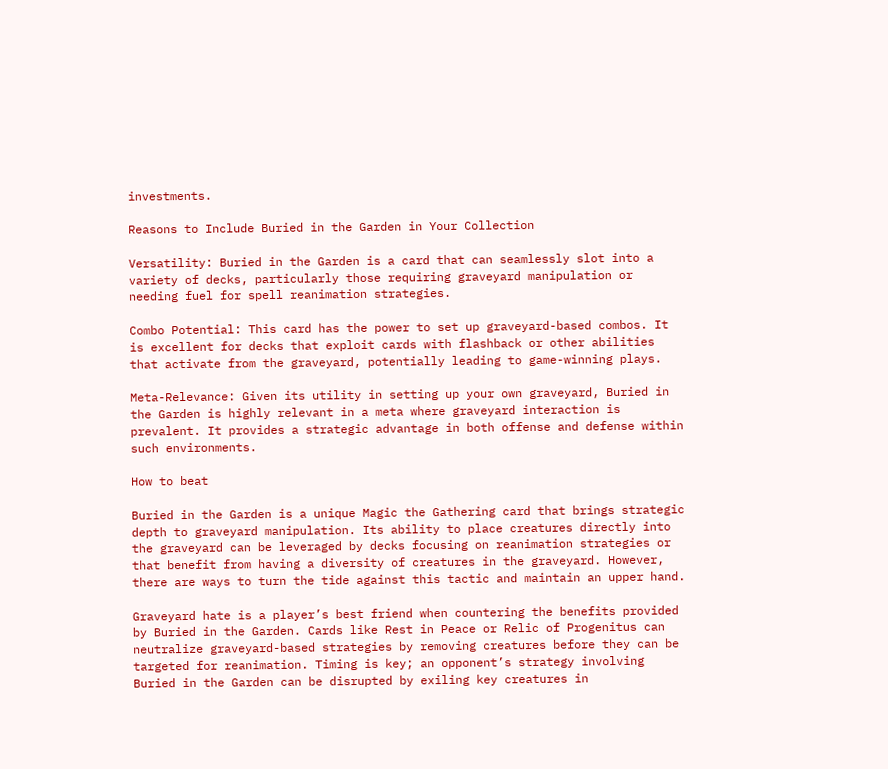investments.

Reasons to Include Buried in the Garden in Your Collection

Versatility: Buried in the Garden is a card that can seamlessly slot into a variety of decks, particularly those requiring graveyard manipulation or needing fuel for spell reanimation strategies.

Combo Potential: This card has the power to set up graveyard-based combos. It is excellent for decks that exploit cards with flashback or other abilities that activate from the graveyard, potentially leading to game-winning plays.

Meta-Relevance: Given its utility in setting up your own graveyard, Buried in the Garden is highly relevant in a meta where graveyard interaction is prevalent. It provides a strategic advantage in both offense and defense within such environments.

How to beat

Buried in the Garden is a unique Magic the Gathering card that brings strategic depth to graveyard manipulation. Its ability to place creatures directly into the graveyard can be leveraged by decks focusing on reanimation strategies or that benefit from having a diversity of creatures in the graveyard. However, there are ways to turn the tide against this tactic and maintain an upper hand.

Graveyard hate is a player’s best friend when countering the benefits provided by Buried in the Garden. Cards like Rest in Peace or Relic of Progenitus can neutralize graveyard-based strategies by removing creatures before they can be targeted for reanimation. Timing is key; an opponent’s strategy involving Buried in the Garden can be disrupted by exiling key creatures in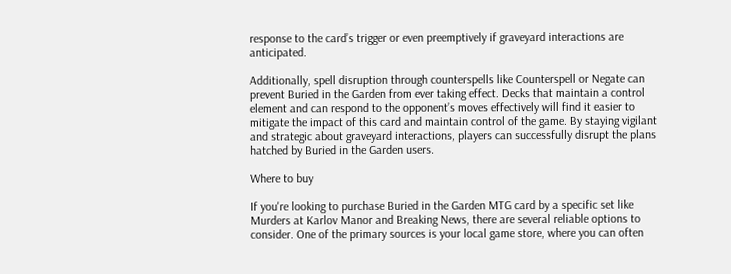response to the card’s trigger or even preemptively if graveyard interactions are anticipated.

Additionally, spell disruption through counterspells like Counterspell or Negate can prevent Buried in the Garden from ever taking effect. Decks that maintain a control element and can respond to the opponent’s moves effectively will find it easier to mitigate the impact of this card and maintain control of the game. By staying vigilant and strategic about graveyard interactions, players can successfully disrupt the plans hatched by Buried in the Garden users.

Where to buy

If you're looking to purchase Buried in the Garden MTG card by a specific set like Murders at Karlov Manor and Breaking News, there are several reliable options to consider. One of the primary sources is your local game store, where you can often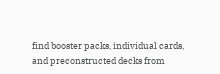find booster packs, individual cards, and preconstructed decks from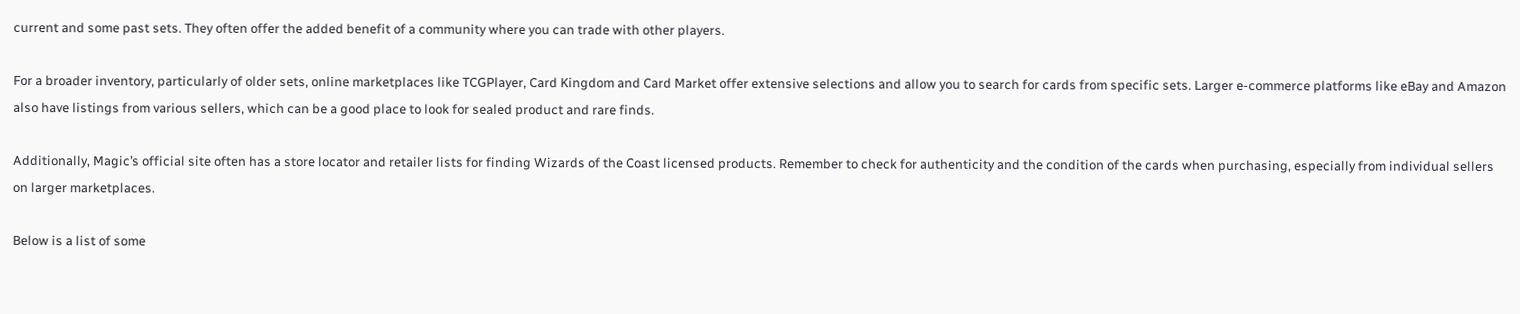current and some past sets. They often offer the added benefit of a community where you can trade with other players.

For a broader inventory, particularly of older sets, online marketplaces like TCGPlayer, Card Kingdom and Card Market offer extensive selections and allow you to search for cards from specific sets. Larger e-commerce platforms like eBay and Amazon also have listings from various sellers, which can be a good place to look for sealed product and rare finds.

Additionally, Magic’s official site often has a store locator and retailer lists for finding Wizards of the Coast licensed products. Remember to check for authenticity and the condition of the cards when purchasing, especially from individual sellers on larger marketplaces.

Below is a list of some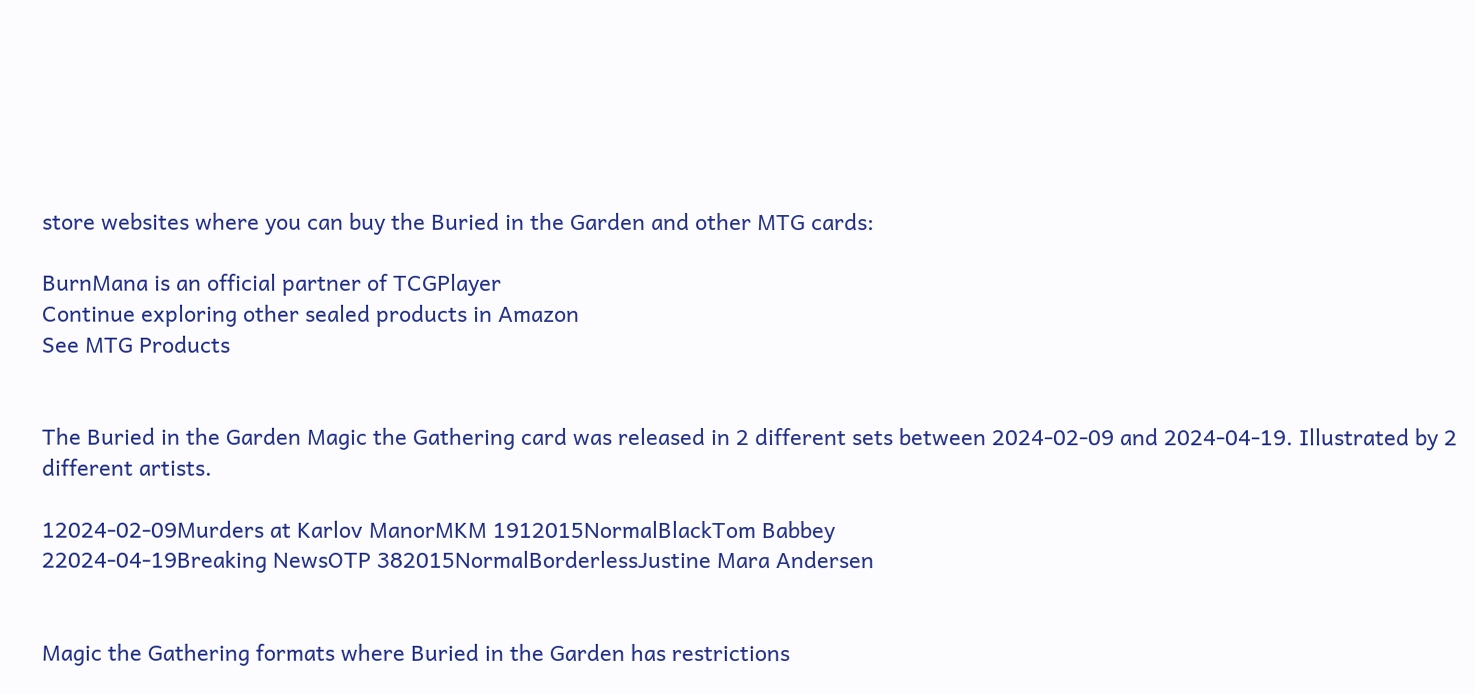store websites where you can buy the Buried in the Garden and other MTG cards:

BurnMana is an official partner of TCGPlayer
Continue exploring other sealed products in Amazon
See MTG Products


The Buried in the Garden Magic the Gathering card was released in 2 different sets between 2024-02-09 and 2024-04-19. Illustrated by 2 different artists.

12024-02-09Murders at Karlov ManorMKM 1912015NormalBlackTom Babbey
22024-04-19Breaking NewsOTP 382015NormalBorderlessJustine Mara Andersen


Magic the Gathering formats where Buried in the Garden has restrictions